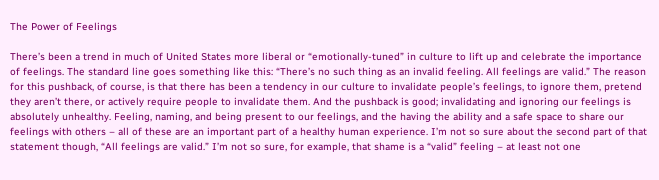The Power of Feelings

There’s been a trend in much of United States more liberal or “emotionally-tuned” in culture to lift up and celebrate the importance of feelings. The standard line goes something like this: “There’s no such thing as an invalid feeling. All feelings are valid.” The reason for this pushback, of course, is that there has been a tendency in our culture to invalidate people’s feelings, to ignore them, pretend they aren’t there, or actively require people to invalidate them. And the pushback is good; invalidating and ignoring our feelings is absolutely unhealthy. Feeling, naming, and being present to our feelings, and the having the ability and a safe space to share our feelings with others – all of these are an important part of a healthy human experience. I’m not so sure about the second part of that statement though, “All feelings are valid.” I’m not so sure, for example, that shame is a “valid” feeling – at least not one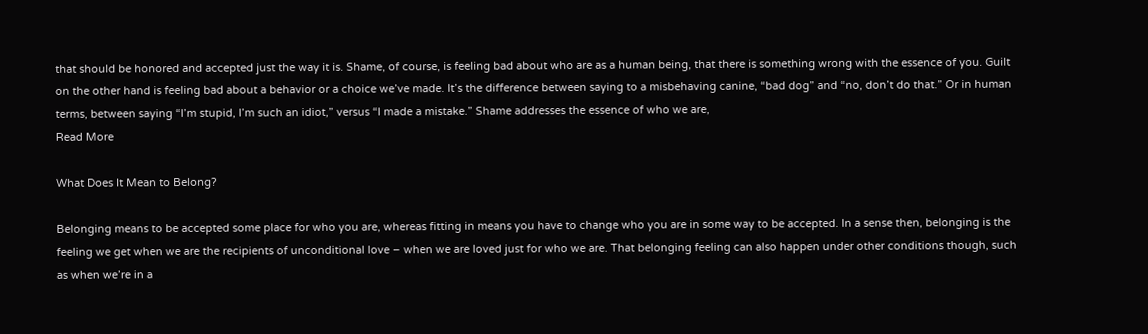that should be honored and accepted just the way it is. Shame, of course, is feeling bad about who are as a human being, that there is something wrong with the essence of you. Guilt on the other hand is feeling bad about a behavior or a choice we’ve made. It’s the difference between saying to a misbehaving canine, “bad dog” and “no, don’t do that.” Or in human terms, between saying “I’m stupid, I’m such an idiot,” versus “I made a mistake.” Shame addresses the essence of who we are,
Read More

What Does It Mean to Belong?

Belonging means to be accepted some place for who you are, whereas fitting in means you have to change who you are in some way to be accepted. In a sense then, belonging is the feeling we get when we are the recipients of unconditional love – when we are loved just for who we are. That belonging feeling can also happen under other conditions though, such as when we’re in a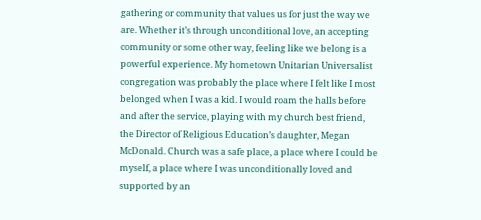gathering or community that values us for just the way we are. Whether it’s through unconditional love, an accepting community or some other way, feeling like we belong is a powerful experience. My hometown Unitarian Universalist congregation was probably the place where I felt like I most belonged when I was a kid. I would roam the halls before and after the service, playing with my church best friend, the Director of Religious Education’s daughter, Megan McDonald. Church was a safe place, a place where I could be myself, a place where I was unconditionally loved and supported by an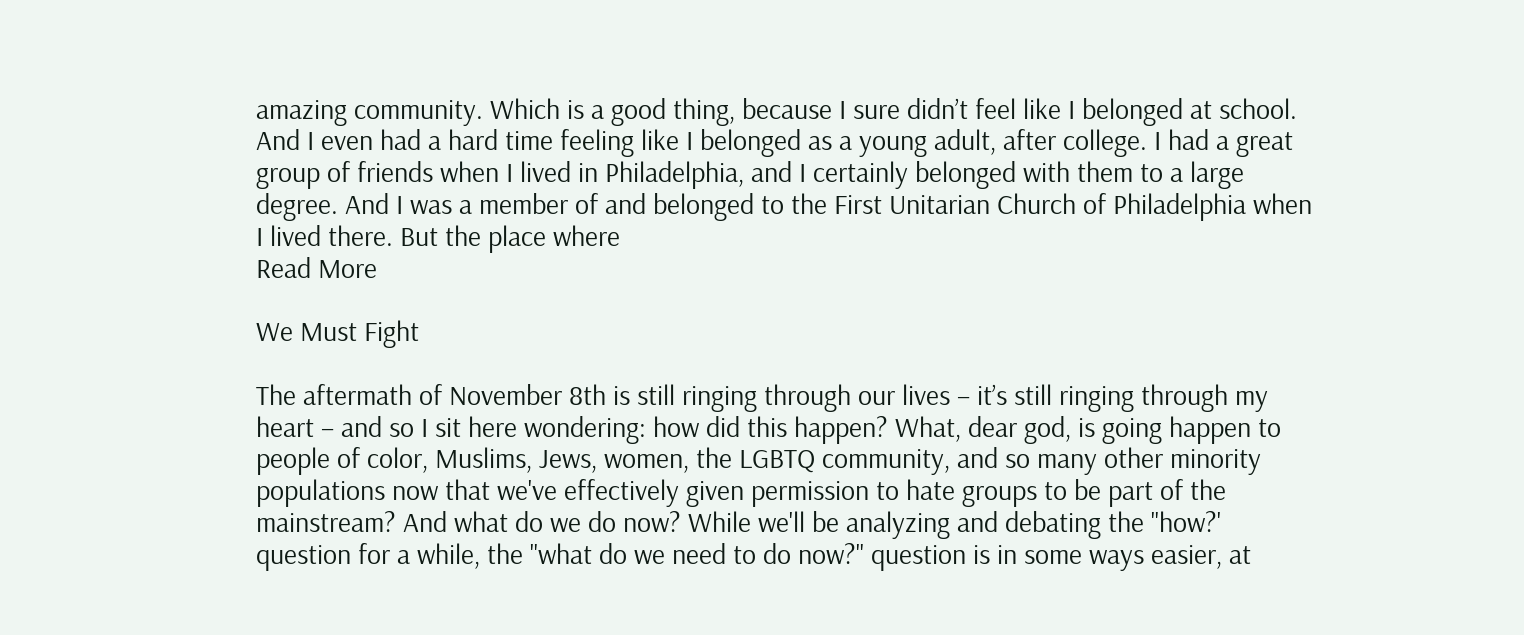amazing community. Which is a good thing, because I sure didn’t feel like I belonged at school. And I even had a hard time feeling like I belonged as a young adult, after college. I had a great group of friends when I lived in Philadelphia, and I certainly belonged with them to a large degree. And I was a member of and belonged to the First Unitarian Church of Philadelphia when I lived there. But the place where
Read More

We Must Fight

The aftermath of November 8th is still ringing through our lives – it’s still ringing through my heart – and so I sit here wondering: how did this happen? What, dear god, is going happen to people of color, Muslims, Jews, women, the LGBTQ community, and so many other minority populations now that we've effectively given permission to hate groups to be part of the mainstream? And what do we do now? While we'll be analyzing and debating the "how?' question for a while, the "what do we need to do now?" question is in some ways easier, at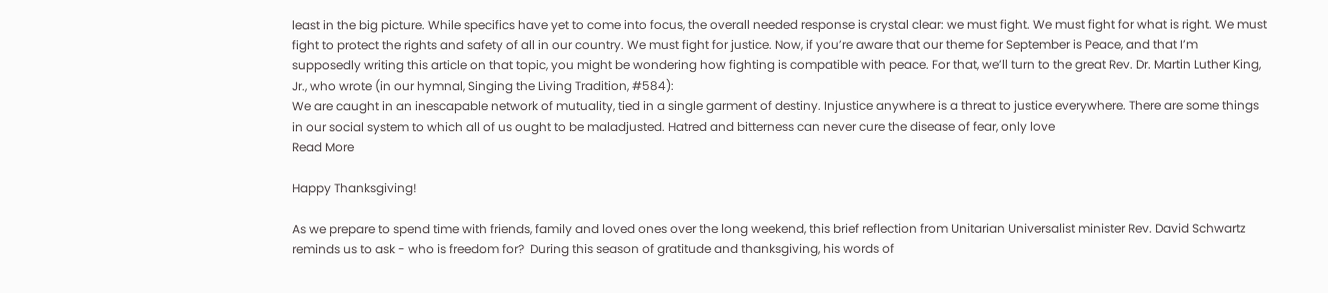least in the big picture. While specifics have yet to come into focus, the overall needed response is crystal clear: we must fight. We must fight for what is right. We must fight to protect the rights and safety of all in our country. We must fight for justice. Now, if you’re aware that our theme for September is Peace, and that I’m supposedly writing this article on that topic, you might be wondering how fighting is compatible with peace. For that, we’ll turn to the great Rev. Dr. Martin Luther King, Jr., who wrote (in our hymnal, Singing the Living Tradition, #584):
We are caught in an inescapable network of mutuality, tied in a single garment of destiny. Injustice anywhere is a threat to justice everywhere. There are some things in our social system to which all of us ought to be maladjusted. Hatred and bitterness can never cure the disease of fear, only love
Read More

Happy Thanksgiving!

As we prepare to spend time with friends, family and loved ones over the long weekend, this brief reflection from Unitarian Universalist minister Rev. David Schwartz reminds us to ask - who is freedom for?  During this season of gratitude and thanksgiving, his words of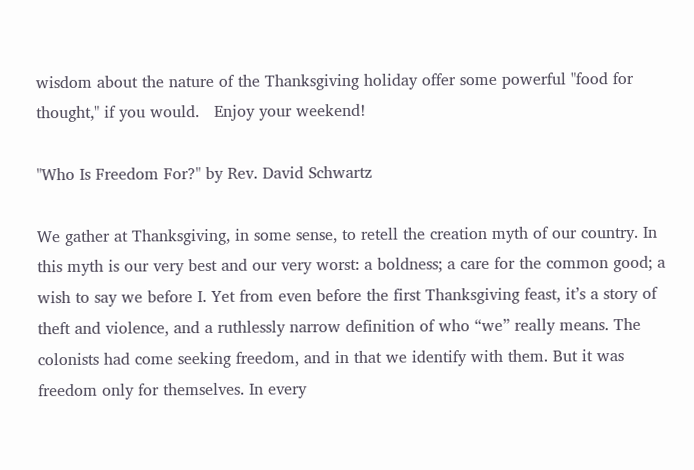wisdom about the nature of the Thanksgiving holiday offer some powerful "food for thought," if you would.   Enjoy your weekend!

"Who Is Freedom For?" by Rev. David Schwartz

We gather at Thanksgiving, in some sense, to retell the creation myth of our country. In this myth is our very best and our very worst: a boldness; a care for the common good; a wish to say we before I. Yet from even before the first Thanksgiving feast, it’s a story of theft and violence, and a ruthlessly narrow definition of who “we” really means. The colonists had come seeking freedom, and in that we identify with them. But it was freedom only for themselves. In every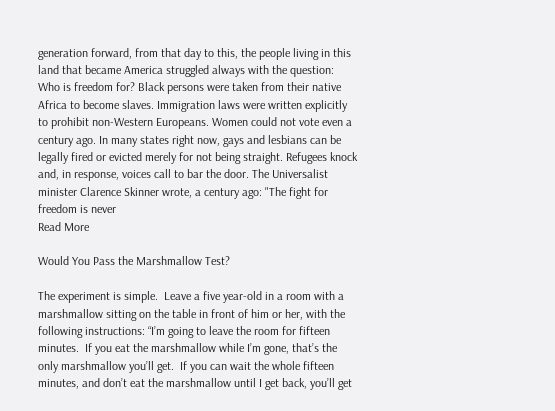generation forward, from that day to this, the people living in this land that became America struggled always with the question: Who is freedom for? Black persons were taken from their native Africa to become slaves. Immigration laws were written explicitly to prohibit non-Western Europeans. Women could not vote even a century ago. In many states right now, gays and lesbians can be legally fired or evicted merely for not being straight. Refugees knock and, in response, voices call to bar the door. The Universalist minister Clarence Skinner wrote, a century ago: "The fight for freedom is never
Read More

Would You Pass the Marshmallow Test?

The experiment is simple.  Leave a five year-old in a room with a marshmallow sitting on the table in front of him or her, with the following instructions: “I’m going to leave the room for fifteen minutes.  If you eat the marshmallow while I’m gone, that’s the only marshmallow you’ll get.  If you can wait the whole fifteen minutes, and don’t eat the marshmallow until I get back, you’ll get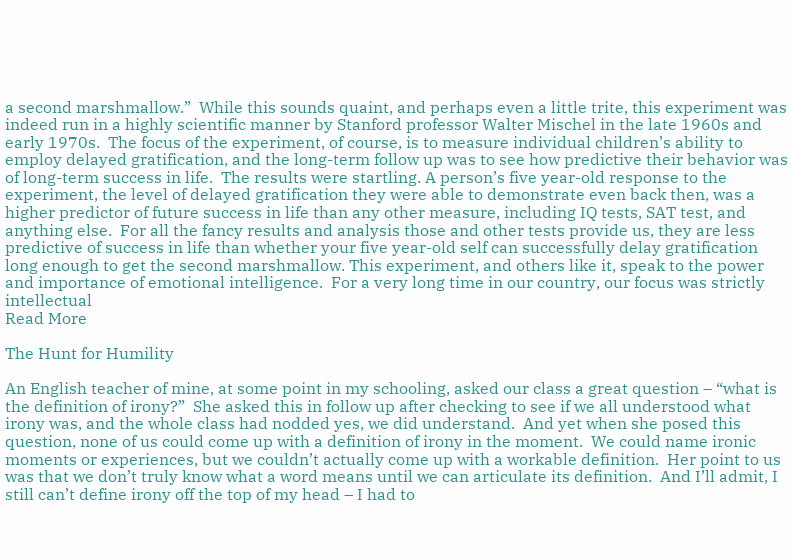a second marshmallow.”  While this sounds quaint, and perhaps even a little trite, this experiment was indeed run in a highly scientific manner by Stanford professor Walter Mischel in the late 1960s and early 1970s.  The focus of the experiment, of course, is to measure individual children’s ability to employ delayed gratification, and the long-term follow up was to see how predictive their behavior was of long-term success in life.  The results were startling. A person’s five year-old response to the experiment, the level of delayed gratification they were able to demonstrate even back then, was a higher predictor of future success in life than any other measure, including IQ tests, SAT test, and anything else.  For all the fancy results and analysis those and other tests provide us, they are less predictive of success in life than whether your five year-old self can successfully delay gratification long enough to get the second marshmallow. This experiment, and others like it, speak to the power and importance of emotional intelligence.  For a very long time in our country, our focus was strictly intellectual
Read More

The Hunt for Humility

An English teacher of mine, at some point in my schooling, asked our class a great question – “what is the definition of irony?”  She asked this in follow up after checking to see if we all understood what irony was, and the whole class had nodded yes, we did understand.  And yet when she posed this question, none of us could come up with a definition of irony in the moment.  We could name ironic moments or experiences, but we couldn’t actually come up with a workable definition.  Her point to us was that we don’t truly know what a word means until we can articulate its definition.  And I’ll admit, I still can’t define irony off the top of my head – I had to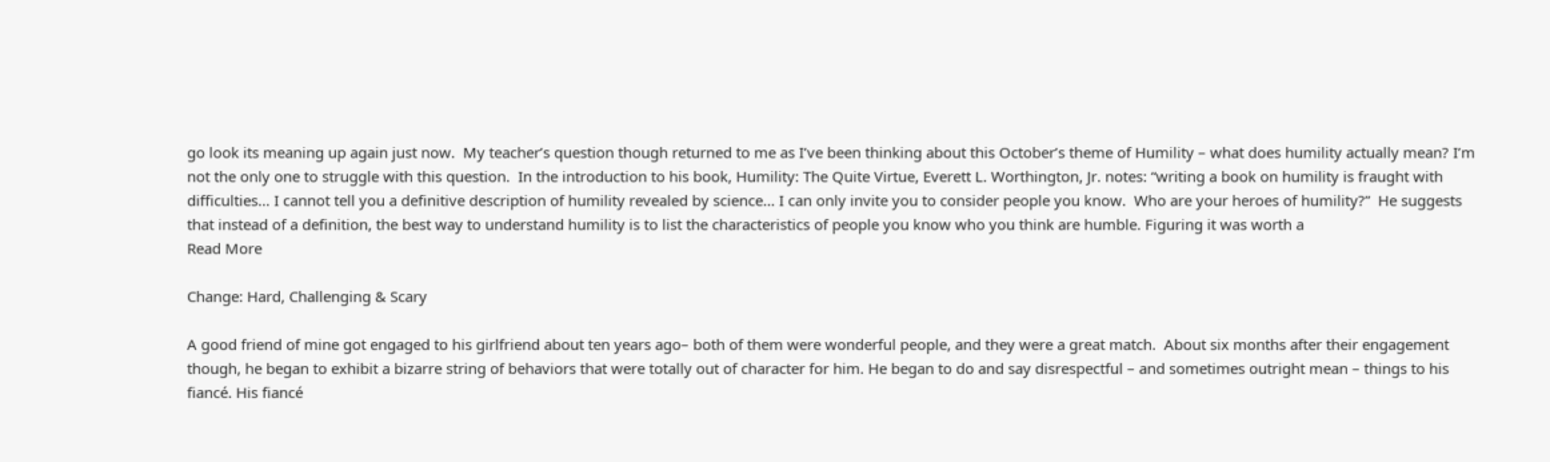go look its meaning up again just now.  My teacher’s question though returned to me as I’ve been thinking about this October’s theme of Humility – what does humility actually mean? I’m not the only one to struggle with this question.  In the introduction to his book, Humility: The Quite Virtue, Everett L. Worthington, Jr. notes: “writing a book on humility is fraught with difficulties… I cannot tell you a definitive description of humility revealed by science… I can only invite you to consider people you know.  Who are your heroes of humility?”  He suggests that instead of a definition, the best way to understand humility is to list the characteristics of people you know who you think are humble. Figuring it was worth a
Read More

Change: Hard, Challenging & Scary

A good friend of mine got engaged to his girlfriend about ten years ago– both of them were wonderful people, and they were a great match.  About six months after their engagement though, he began to exhibit a bizarre string of behaviors that were totally out of character for him. He began to do and say disrespectful – and sometimes outright mean – things to his fiancé. His fiancé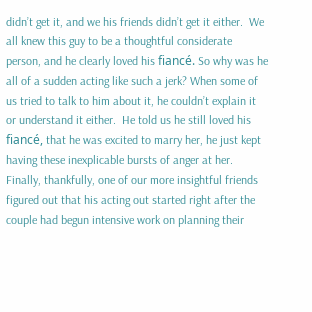didn’t get it, and we his friends didn’t get it either.  We all knew this guy to be a thoughtful considerate person, and he clearly loved his fiancé. So why was he all of a sudden acting like such a jerk? When some of us tried to talk to him about it, he couldn’t explain it or understand it either.  He told us he still loved his fiancé, that he was excited to marry her, he just kept having these inexplicable bursts of anger at her. Finally, thankfully, one of our more insightful friends figured out that his acting out started right after the couple had begun intensive work on planning their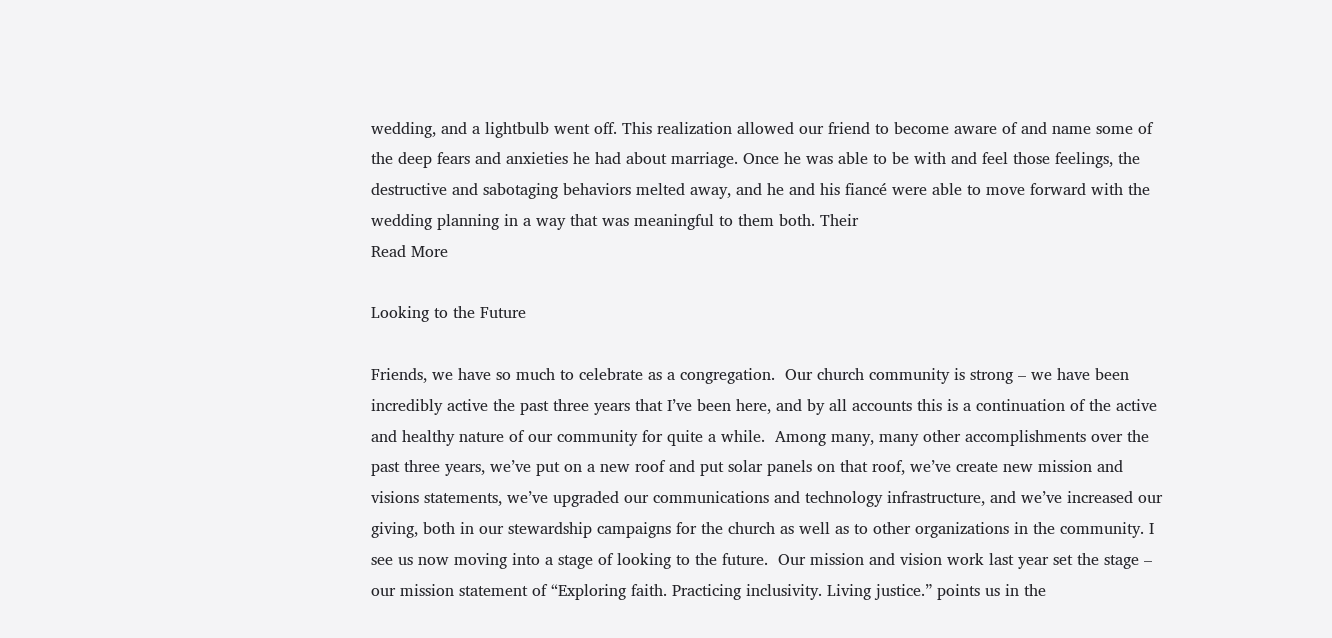wedding, and a lightbulb went off. This realization allowed our friend to become aware of and name some of the deep fears and anxieties he had about marriage. Once he was able to be with and feel those feelings, the destructive and sabotaging behaviors melted away, and he and his fiancé were able to move forward with the wedding planning in a way that was meaningful to them both. Their
Read More

Looking to the Future

Friends, we have so much to celebrate as a congregation.  Our church community is strong – we have been incredibly active the past three years that I’ve been here, and by all accounts this is a continuation of the active and healthy nature of our community for quite a while.  Among many, many other accomplishments over the past three years, we’ve put on a new roof and put solar panels on that roof, we’ve create new mission and visions statements, we’ve upgraded our communications and technology infrastructure, and we’ve increased our giving, both in our stewardship campaigns for the church as well as to other organizations in the community. I see us now moving into a stage of looking to the future.  Our mission and vision work last year set the stage – our mission statement of “Exploring faith. Practicing inclusivity. Living justice.” points us in the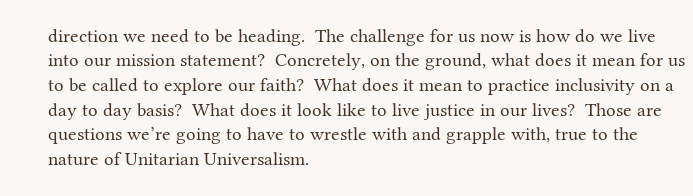direction we need to be heading.  The challenge for us now is how do we live into our mission statement?  Concretely, on the ground, what does it mean for us to be called to explore our faith?  What does it mean to practice inclusivity on a day to day basis?  What does it look like to live justice in our lives?  Those are questions we’re going to have to wrestle with and grapple with, true to the nature of Unitarian Universalism.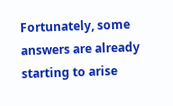Fortunately, some answers are already starting to arise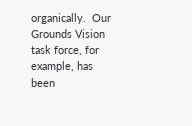organically.  Our Grounds Vision task force, for example, has been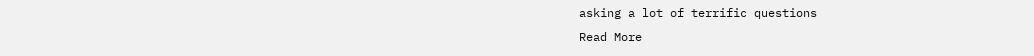asking a lot of terrific questions
Read More